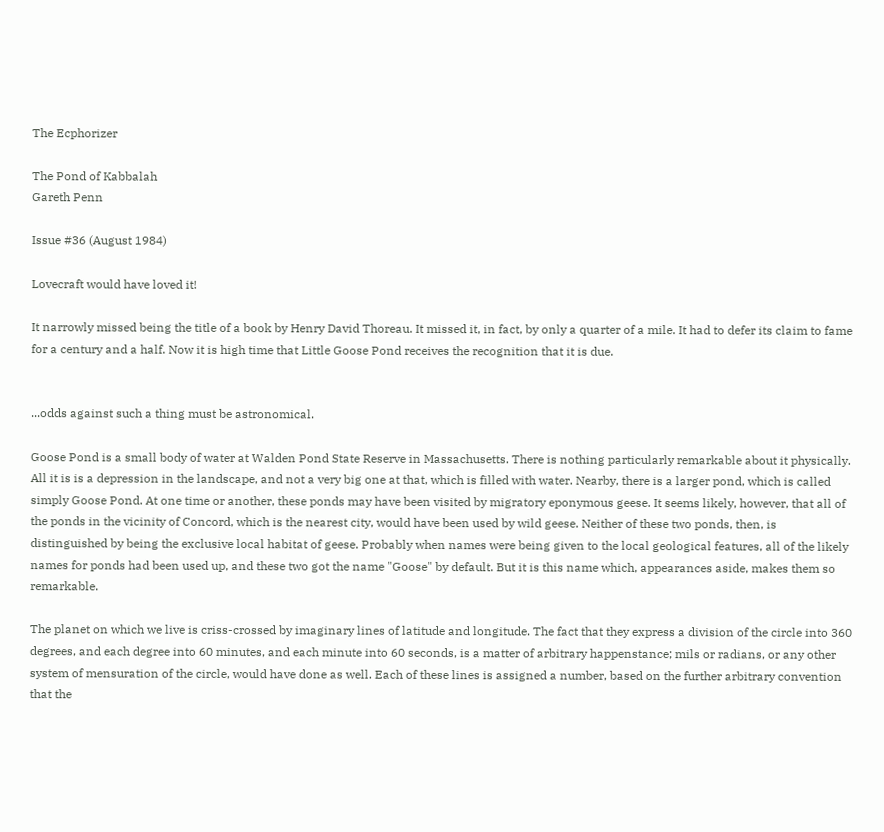The Ecphorizer

The Pond of Kabbalah
Gareth Penn

Issue #36 (August 1984)

Lovecraft would have loved it!

It narrowly missed being the title of a book by Henry David Thoreau. It missed it, in fact, by only a quarter of a mile. It had to defer its claim to fame for a century and a half. Now it is high time that Little Goose Pond receives the recognition that it is due.


...odds against such a thing must be astronomical.

Goose Pond is a small body of water at Walden Pond State Reserve in Massachusetts. There is nothing particularly remarkable about it physically. All it is is a depression in the landscape, and not a very big one at that, which is filled with water. Nearby, there is a larger pond, which is called simply Goose Pond. At one time or another, these ponds may have been visited by migratory eponymous geese. It seems likely, however, that all of the ponds in the vicinity of Concord, which is the nearest city, would have been used by wild geese. Neither of these two ponds, then, is distinguished by being the exclusive local habitat of geese. Probably when names were being given to the local geological features, all of the likely names for ponds had been used up, and these two got the name "Goose" by default. But it is this name which, appearances aside, makes them so remarkable.

The planet on which we live is criss-crossed by imaginary lines of latitude and longitude. The fact that they express a division of the circle into 360 degrees, and each degree into 60 minutes, and each minute into 60 seconds, is a matter of arbitrary happenstance; mils or radians, or any other system of mensuration of the circle, would have done as well. Each of these lines is assigned a number, based on the further arbitrary convention that the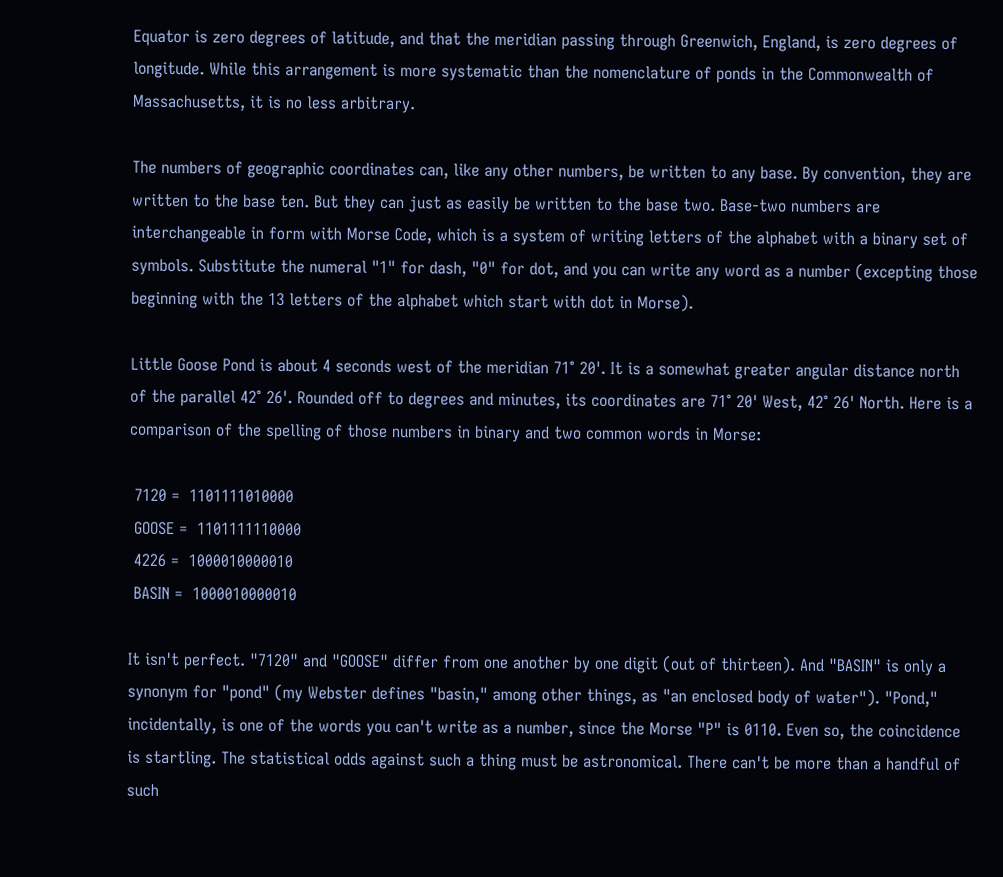Equator is zero degrees of latitude, and that the meridian passing through Greenwich, England, is zero degrees of longitude. While this arrangement is more systematic than the nomenclature of ponds in the Commonwealth of Massachusetts, it is no less arbitrary.

The numbers of geographic coordinates can, like any other numbers, be written to any base. By convention, they are written to the base ten. But they can just as easily be written to the base two. Base-two numbers are interchangeable in form with Morse Code, which is a system of writing letters of the alphabet with a binary set of symbols. Substitute the numeral "1" for dash, "0" for dot, and you can write any word as a number (excepting those beginning with the 13 letters of the alphabet which start with dot in Morse).

Little Goose Pond is about 4 seconds west of the meridian 71° 20'. It is a somewhat greater angular distance north of the parallel 42° 26'. Rounded off to degrees and minutes, its coordinates are 71° 20' West, 42° 26' North. Here is a comparison of the spelling of those numbers in binary and two common words in Morse:

 7120 =  1101111010000
 GOOSE =  1101111110000
 4226 =  1000010000010
 BASIN =  1000010000010

It isn't perfect. "7120" and "GOOSE" differ from one another by one digit (out of thirteen). And "BASIN" is only a synonym for "pond" (my Webster defines "basin," among other things, as "an enclosed body of water"). "Pond," incidentally, is one of the words you can't write as a number, since the Morse "P" is 0110. Even so, the coincidence is startling. The statistical odds against such a thing must be astronomical. There can't be more than a handful of such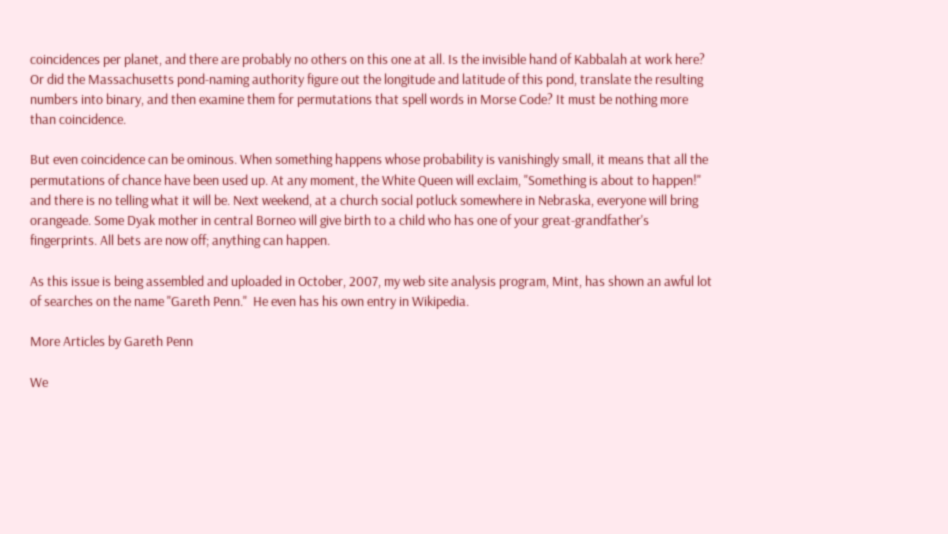coincidences per planet, and there are probably no others on this one at all. Is the invisible hand of Kabbalah at work here? Or did the Massachusetts pond-naming authority figure out the longitude and latitude of this pond, translate the resulting numbers into binary, and then examine them for permutations that spell words in Morse Code? It must be nothing more than coincidence.

But even coincidence can be ominous. When something happens whose probability is vanishingly small, it means that all the permutations of chance have been used up. At any moment, the White Queen will exclaim, "Something is about to happen!" and there is no telling what it will be. Next weekend, at a church social potluck somewhere in Nebraska, everyone will bring orangeade. Some Dyak mother in central Borneo will give birth to a child who has one of your great-grandfather's fingerprints. All bets are now off; anything can happen.

As this issue is being assembled and uploaded in October, 2007, my web site analysis program, Mint, has shown an awful lot of searches on the name "Gareth Penn."  He even has his own entry in Wikipedia.

More Articles by Gareth Penn

We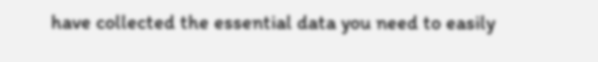have collected the essential data you need to easily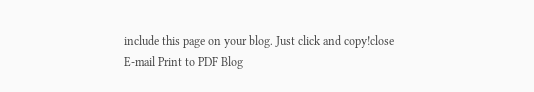include this page on your blog. Just click and copy!close
E-mail Print to PDF Blog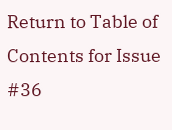Return to Table of Contents for Issue #36